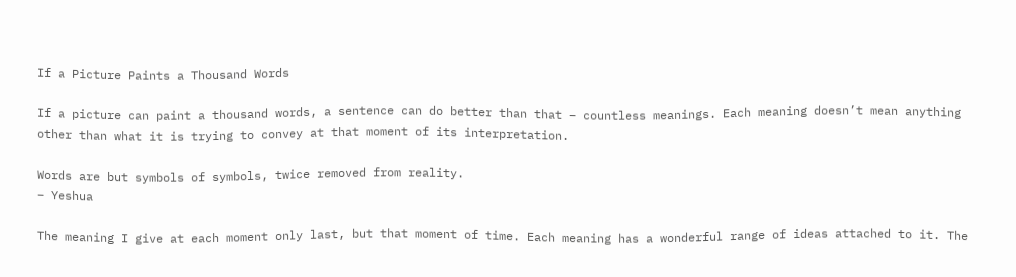If a Picture Paints a Thousand Words

If a picture can paint a thousand words, a sentence can do better than that – countless meanings. Each meaning doesn’t mean anything other than what it is trying to convey at that moment of its interpretation.

Words are but symbols of symbols, twice removed from reality.
– Yeshua

The meaning I give at each moment only last, but that moment of time. Each meaning has a wonderful range of ideas attached to it. The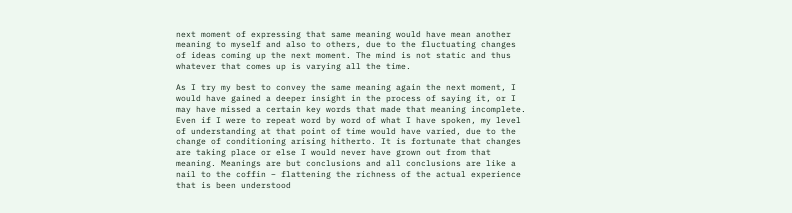next moment of expressing that same meaning would have mean another meaning to myself and also to others, due to the fluctuating changes of ideas coming up the next moment. The mind is not static and thus whatever that comes up is varying all the time.

As I try my best to convey the same meaning again the next moment, I would have gained a deeper insight in the process of saying it, or I may have missed a certain key words that made that meaning incomplete. Even if I were to repeat word by word of what I have spoken, my level of understanding at that point of time would have varied, due to the change of conditioning arising hitherto. It is fortunate that changes are taking place or else I would never have grown out from that meaning. Meanings are but conclusions and all conclusions are like a nail to the coffin – flattening the richness of the actual experience that is been understood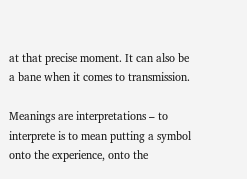at that precise moment. It can also be a bane when it comes to transmission.

Meanings are interpretations – to interprete is to mean putting a symbol onto the experience, onto the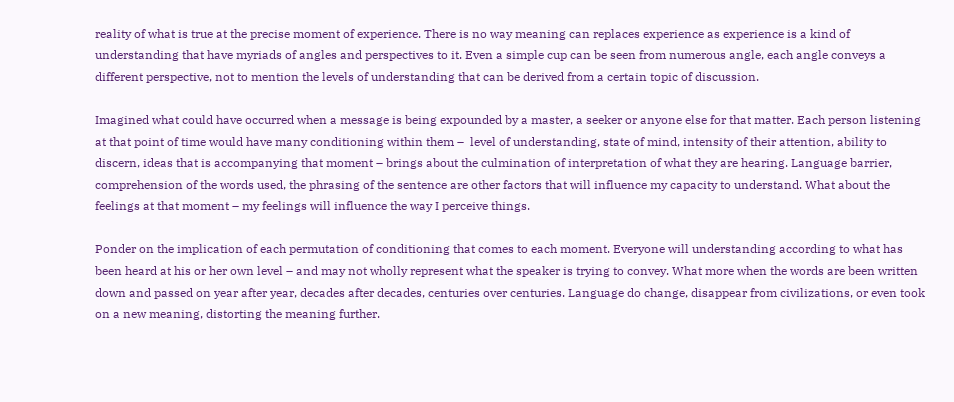reality of what is true at the precise moment of experience. There is no way meaning can replaces experience as experience is a kind of understanding that have myriads of angles and perspectives to it. Even a simple cup can be seen from numerous angle, each angle conveys a different perspective, not to mention the levels of understanding that can be derived from a certain topic of discussion.

Imagined what could have occurred when a message is being expounded by a master, a seeker or anyone else for that matter. Each person listening at that point of time would have many conditioning within them –  level of understanding, state of mind, intensity of their attention, ability to discern, ideas that is accompanying that moment – brings about the culmination of interpretation of what they are hearing. Language barrier, comprehension of the words used, the phrasing of the sentence are other factors that will influence my capacity to understand. What about the feelings at that moment – my feelings will influence the way I perceive things.

Ponder on the implication of each permutation of conditioning that comes to each moment. Everyone will understanding according to what has been heard at his or her own level – and may not wholly represent what the speaker is trying to convey. What more when the words are been written down and passed on year after year, decades after decades, centuries over centuries. Language do change, disappear from civilizations, or even took on a new meaning, distorting the meaning further.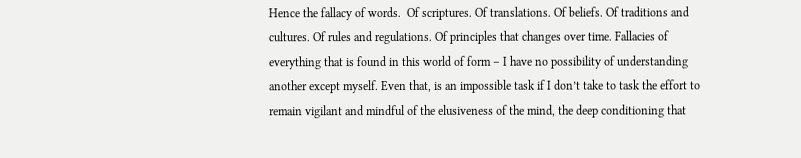Hence the fallacy of words.  Of scriptures. Of translations. Of beliefs. Of traditions and cultures. Of rules and regulations. Of principles that changes over time. Fallacies of everything that is found in this world of form – I have no possibility of understanding another except myself. Even that, is an impossible task if I don’t take to task the effort to remain vigilant and mindful of the elusiveness of the mind, the deep conditioning that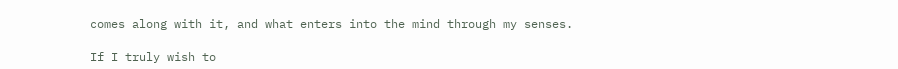comes along with it, and what enters into the mind through my senses.

If I truly wish to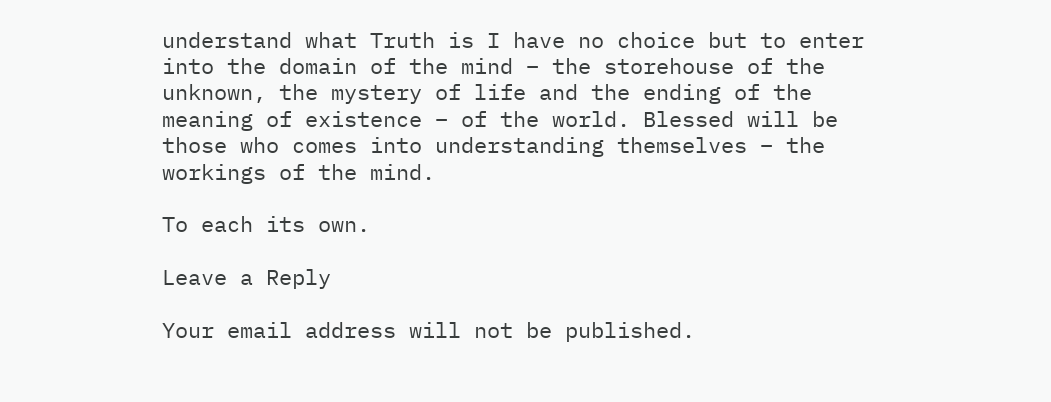understand what Truth is I have no choice but to enter into the domain of the mind – the storehouse of the unknown, the mystery of life and the ending of the meaning of existence – of the world. Blessed will be those who comes into understanding themselves – the workings of the mind.

To each its own.

Leave a Reply

Your email address will not be published.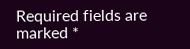Required fields are marked *